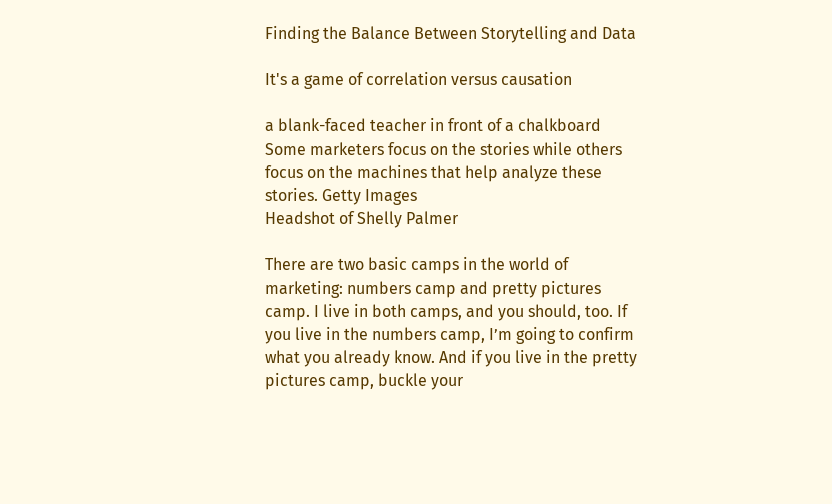Finding the Balance Between Storytelling and Data

It's a game of correlation versus causation

a blank-faced teacher in front of a chalkboard
Some marketers focus on the stories while others focus on the machines that help analyze these stories. Getty Images
Headshot of Shelly Palmer

There are two basic camps in the world of marketing: numbers camp and pretty pictures camp. I live in both camps, and you should, too. If you live in the numbers camp, I’m going to confirm what you already know. And if you live in the pretty pictures camp, buckle your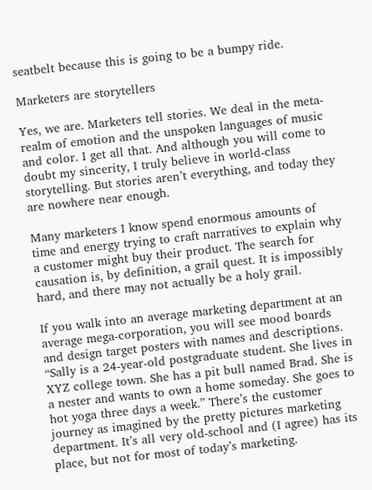seatbelt because this is going to be a bumpy ride.

Marketers are storytellers

Yes, we are. Marketers tell stories. We deal in the meta-realm of emotion and the unspoken languages of music and color. I get all that. And although you will come to doubt my sincerity, I truly believe in world-class storytelling. But stories aren’t everything, and today they are nowhere near enough.

Many marketers I know spend enormous amounts of time and energy trying to craft narratives to explain why a customer might buy their product. The search for causation is, by definition, a grail quest. It is impossibly hard, and there may not actually be a holy grail.

If you walk into an average marketing department at an average mega-corporation, you will see mood boards and design target posters with names and descriptions. “Sally is a 24-year-old postgraduate student. She lives in XYZ college town. She has a pit bull named Brad. She is a nester and wants to own a home someday. She goes to hot yoga three days a week.” There’s the customer journey as imagined by the pretty pictures marketing department. It’s all very old-school and (I agree) has its place, but not for most of today’s marketing.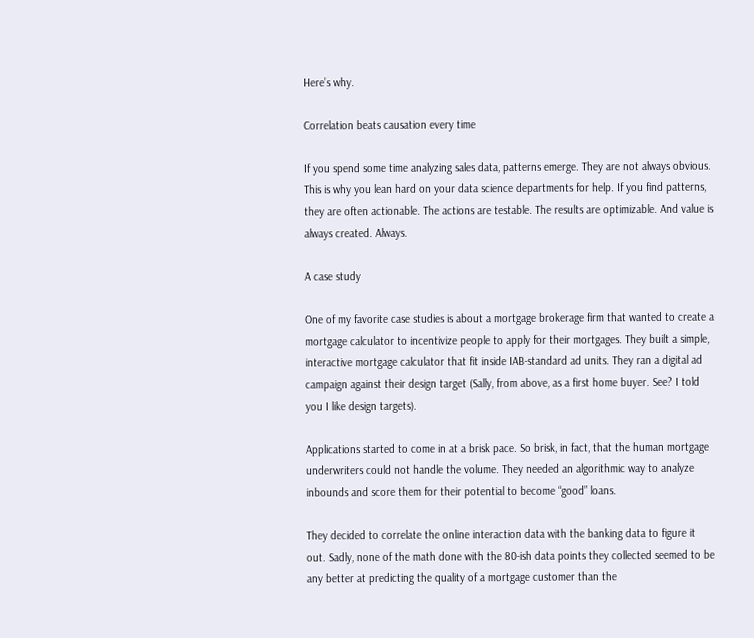Here’s why.

Correlation beats causation every time

If you spend some time analyzing sales data, patterns emerge. They are not always obvious. This is why you lean hard on your data science departments for help. If you find patterns, they are often actionable. The actions are testable. The results are optimizable. And value is always created. Always.

A case study

One of my favorite case studies is about a mortgage brokerage firm that wanted to create a mortgage calculator to incentivize people to apply for their mortgages. They built a simple, interactive mortgage calculator that fit inside IAB-standard ad units. They ran a digital ad campaign against their design target (Sally, from above, as a first home buyer. See? I told you I like design targets).

Applications started to come in at a brisk pace. So brisk, in fact, that the human mortgage underwriters could not handle the volume. They needed an algorithmic way to analyze inbounds and score them for their potential to become “good” loans.

They decided to correlate the online interaction data with the banking data to figure it out. Sadly, none of the math done with the 80-ish data points they collected seemed to be any better at predicting the quality of a mortgage customer than the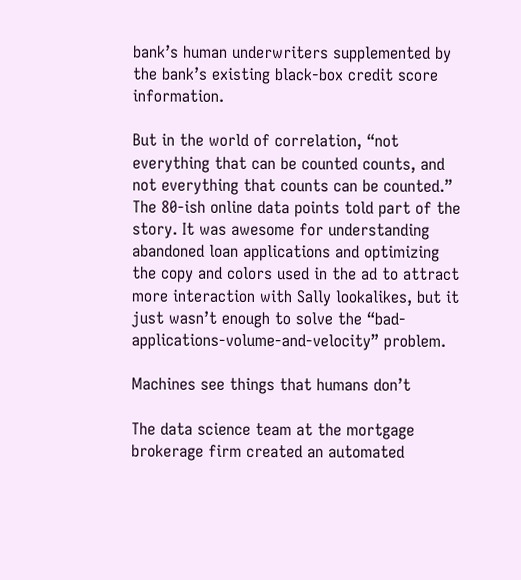bank’s human underwriters supplemented by the bank’s existing black-box credit score information.

But in the world of correlation, “not everything that can be counted counts, and not everything that counts can be counted.” The 80-ish online data points told part of the story. It was awesome for understanding abandoned loan applications and optimizing the copy and colors used in the ad to attract more interaction with Sally lookalikes, but it just wasn’t enough to solve the “bad-applications-volume-and-velocity” problem.

Machines see things that humans don’t

The data science team at the mortgage brokerage firm created an automated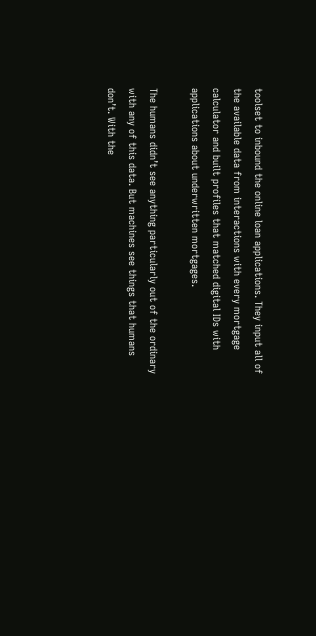toolset to inbound the online loan applications. They input all of the available data from interactions with every mortgage calculator and built profiles that matched digital IDs with applications about underwritten mortgages.

The humans didn’t see anything particularly out of the ordinary with any of this data. But machines see things that humans don’t. With the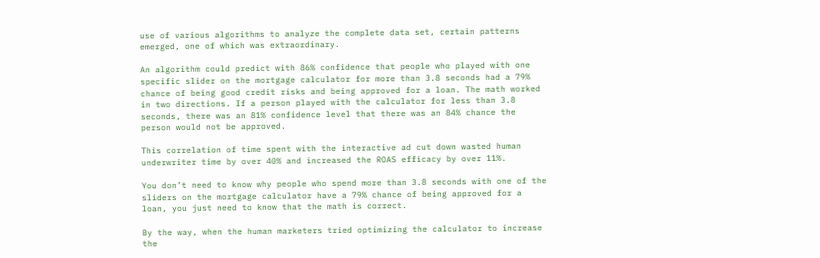use of various algorithms to analyze the complete data set, certain patterns emerged, one of which was extraordinary.

An algorithm could predict with 86% confidence that people who played with one specific slider on the mortgage calculator for more than 3.8 seconds had a 79% chance of being good credit risks and being approved for a loan. The math worked in two directions. If a person played with the calculator for less than 3.8 seconds, there was an 81% confidence level that there was an 84% chance the person would not be approved.

This correlation of time spent with the interactive ad cut down wasted human underwriter time by over 40% and increased the ROAS efficacy by over 11%.

You don’t need to know why people who spend more than 3.8 seconds with one of the sliders on the mortgage calculator have a 79% chance of being approved for a loan, you just need to know that the math is correct.

By the way, when the human marketers tried optimizing the calculator to increase the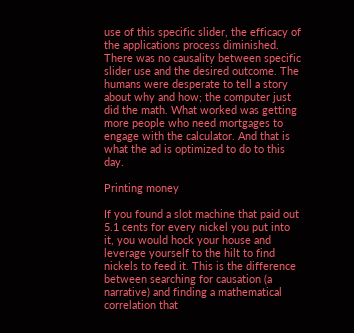use of this specific slider, the efficacy of the applications process diminished. There was no causality between specific slider use and the desired outcome. The humans were desperate to tell a story about why and how; the computer just did the math. What worked was getting more people who need mortgages to engage with the calculator. And that is what the ad is optimized to do to this day.

Printing money

If you found a slot machine that paid out 5.1 cents for every nickel you put into it, you would hock your house and leverage yourself to the hilt to find nickels to feed it. This is the difference between searching for causation (a narrative) and finding a mathematical correlation that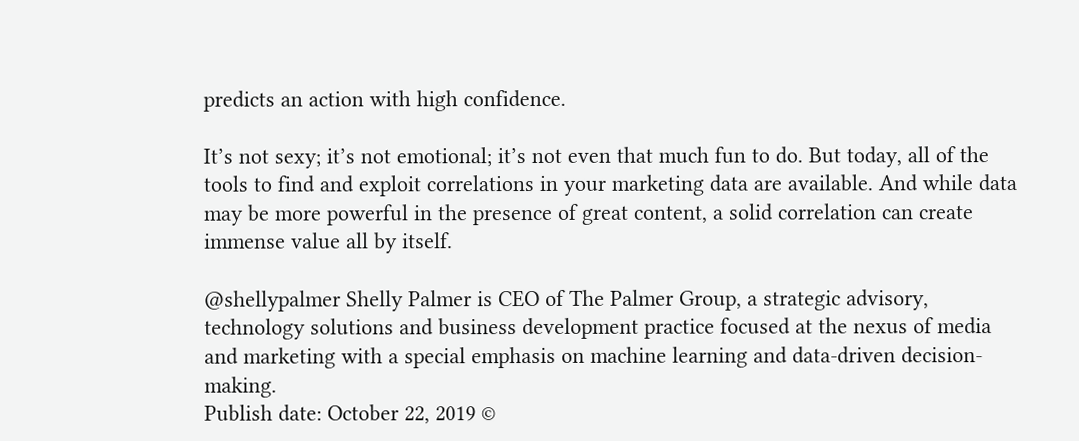predicts an action with high confidence.

It’s not sexy; it’s not emotional; it’s not even that much fun to do. But today, all of the tools to find and exploit correlations in your marketing data are available. And while data may be more powerful in the presence of great content, a solid correlation can create immense value all by itself.

@shellypalmer Shelly Palmer is CEO of The Palmer Group, a strategic advisory, technology solutions and business development practice focused at the nexus of media and marketing with a special emphasis on machine learning and data-driven decision-making.
Publish date: October 22, 2019 ©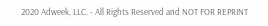2020 Adweek, LLC. - All Rights Reserved and NOT FOR REPRINT